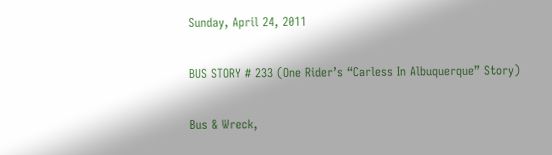Sunday, April 24, 2011

BUS STORY # 233 (One Rider’s “Carless In Albuquerque” Story)

Bus & Wreck,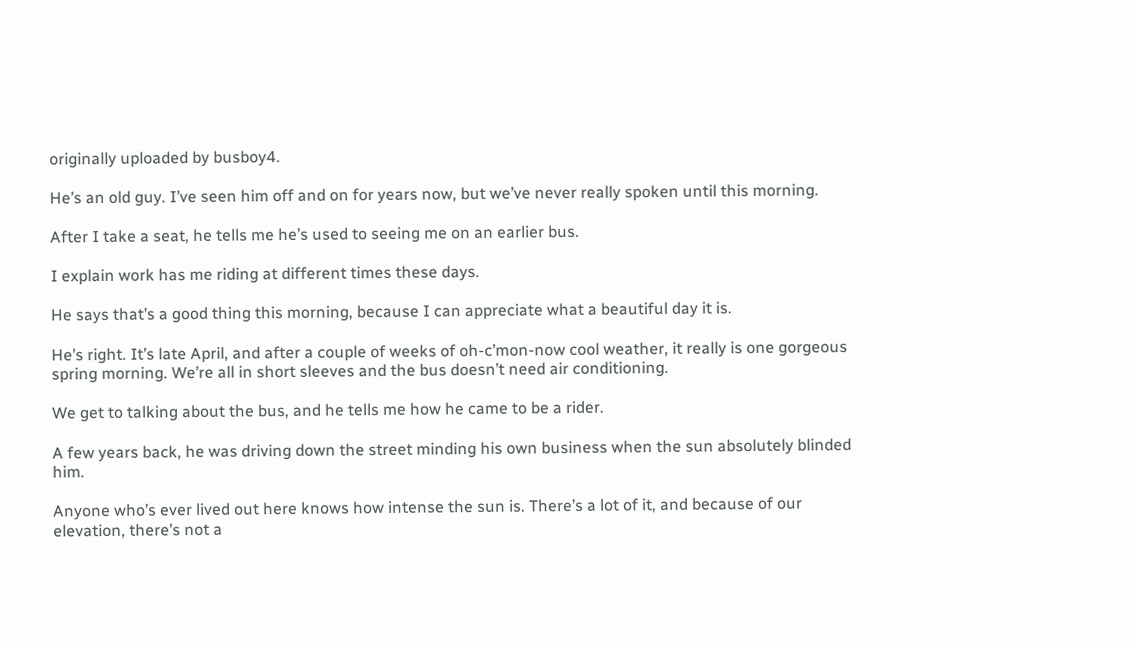originally uploaded by busboy4.

He’s an old guy. I’ve seen him off and on for years now, but we’ve never really spoken until this morning.

After I take a seat, he tells me he’s used to seeing me on an earlier bus.

I explain work has me riding at different times these days.

He says that’s a good thing this morning, because I can appreciate what a beautiful day it is.

He’s right. It’s late April, and after a couple of weeks of oh-c’mon-now cool weather, it really is one gorgeous spring morning. We’re all in short sleeves and the bus doesn’t need air conditioning.

We get to talking about the bus, and he tells me how he came to be a rider.

A few years back, he was driving down the street minding his own business when the sun absolutely blinded him.

Anyone who’s ever lived out here knows how intense the sun is. There’s a lot of it, and because of our elevation, there’s not a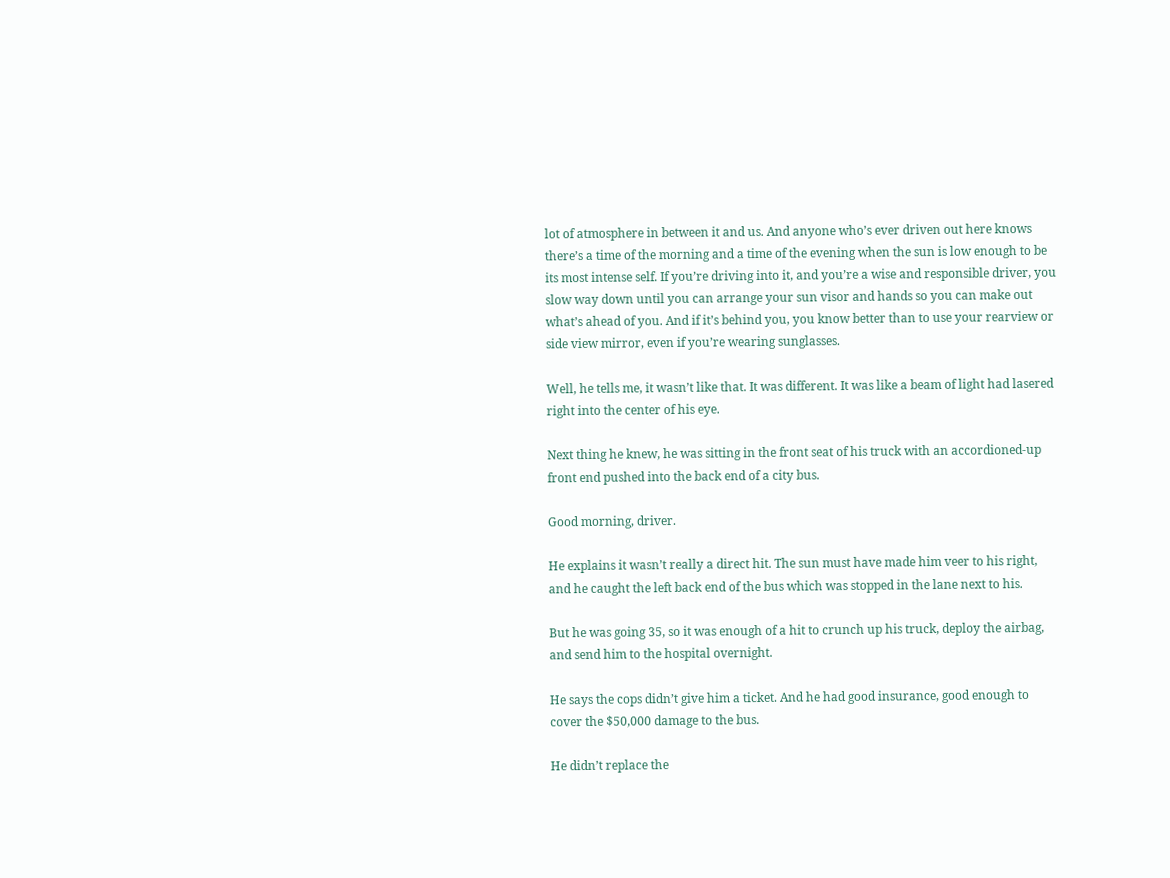lot of atmosphere in between it and us. And anyone who’s ever driven out here knows there’s a time of the morning and a time of the evening when the sun is low enough to be its most intense self. If you’re driving into it, and you’re a wise and responsible driver, you slow way down until you can arrange your sun visor and hands so you can make out what’s ahead of you. And if it’s behind you, you know better than to use your rearview or side view mirror, even if you’re wearing sunglasses.

Well, he tells me, it wasn’t like that. It was different. It was like a beam of light had lasered right into the center of his eye.

Next thing he knew, he was sitting in the front seat of his truck with an accordioned-up front end pushed into the back end of a city bus.

Good morning, driver.

He explains it wasn’t really a direct hit. The sun must have made him veer to his right, and he caught the left back end of the bus which was stopped in the lane next to his.

But he was going 35, so it was enough of a hit to crunch up his truck, deploy the airbag, and send him to the hospital overnight.

He says the cops didn’t give him a ticket. And he had good insurance, good enough to cover the $50,000 damage to the bus.

He didn’t replace the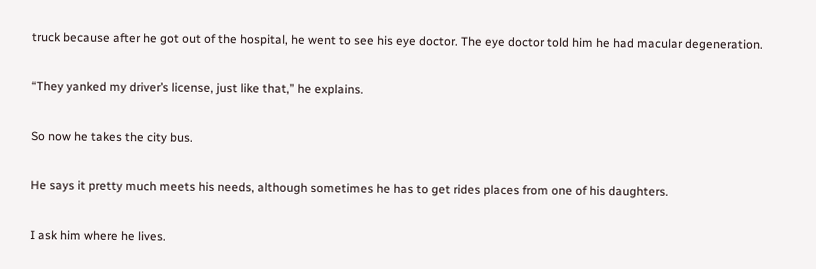truck because after he got out of the hospital, he went to see his eye doctor. The eye doctor told him he had macular degeneration.

“They yanked my driver’s license, just like that,” he explains.

So now he takes the city bus.

He says it pretty much meets his needs, although sometimes he has to get rides places from one of his daughters.

I ask him where he lives.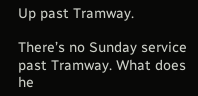Up past Tramway.

There’s no Sunday service past Tramway. What does he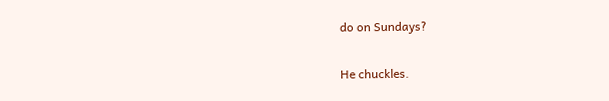do on Sundays?

He chuckles.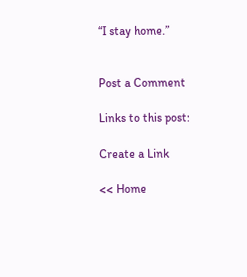“I stay home.”


Post a Comment

Links to this post:

Create a Link

<< Home